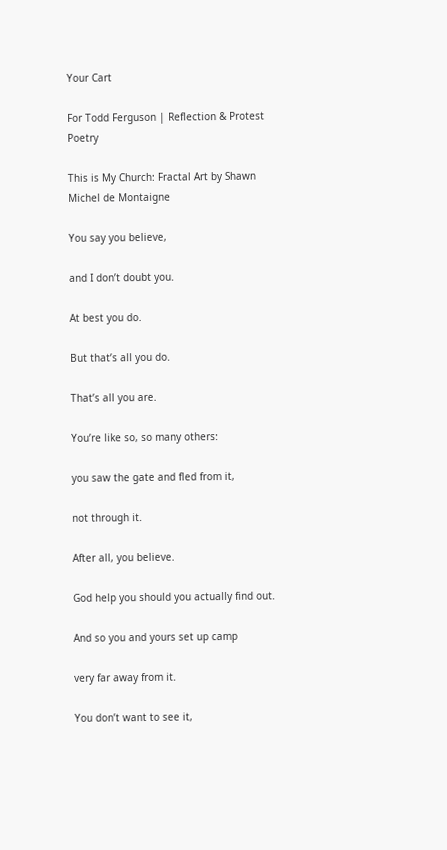Your Cart

For Todd Ferguson | Reflection & Protest Poetry

This is My Church: Fractal Art by Shawn Michel de Montaigne

You say you believe,

and I don’t doubt you.

At best you do.

But that’s all you do.

That’s all you are.

You’re like so, so many others:

you saw the gate and fled from it,

not through it.

After all, you believe.

God help you should you actually find out.

And so you and yours set up camp

very far away from it.

You don’t want to see it,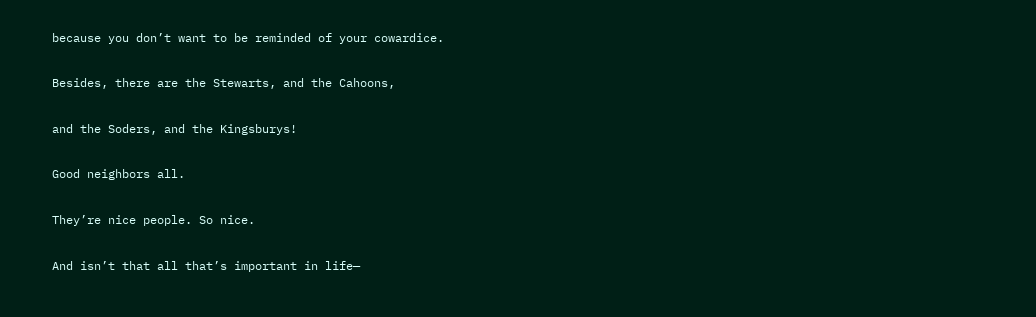because you don’t want to be reminded of your cowardice.

Besides, there are the Stewarts, and the Cahoons,

and the Soders, and the Kingsburys!

Good neighbors all.

They’re nice people. So nice.

And isn’t that all that’s important in life—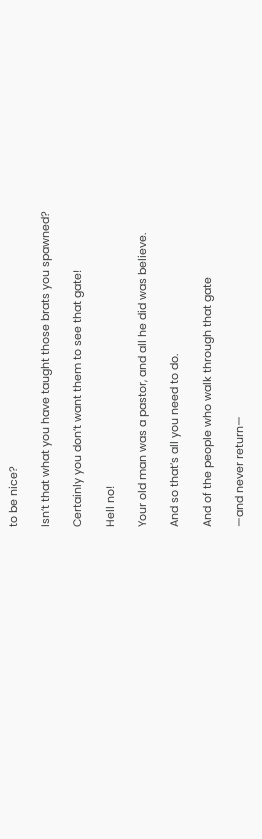to be nice?

Isn’t that what you have taught those brats you spawned?

Certainly you don’t want them to see that gate!

Hell no!

Your old man was a pastor, and all he did was believe.

And so that’s all you need to do.

And of the people who walk through that gate

—and never return—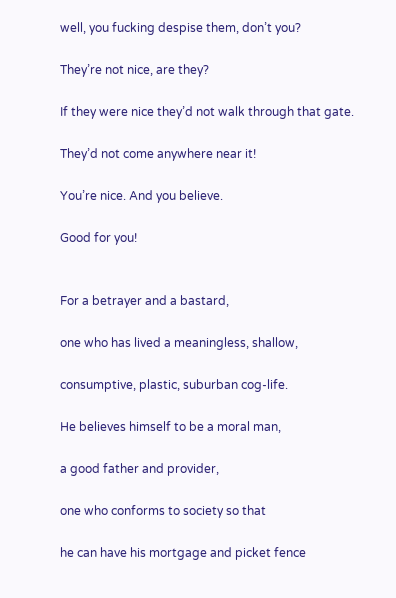well, you fucking despise them, don’t you?

They’re not nice, are they?

If they were nice they’d not walk through that gate.

They’d not come anywhere near it!

You’re nice. And you believe.

Good for you!


For a betrayer and a bastard,

one who has lived a meaningless, shallow,

consumptive, plastic, suburban cog-life.

He believes himself to be a moral man,

a good father and provider,

one who conforms to society so that

he can have his mortgage and picket fence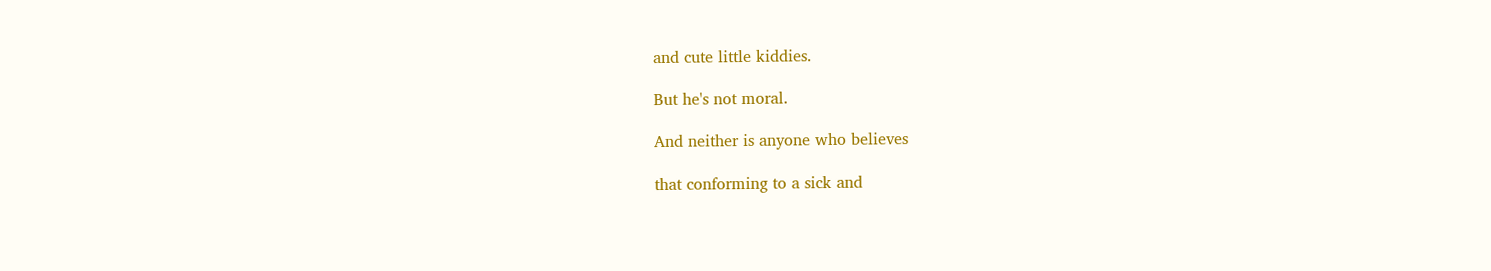and cute little kiddies.

But he's not moral.

And neither is anyone who believes

that conforming to a sick and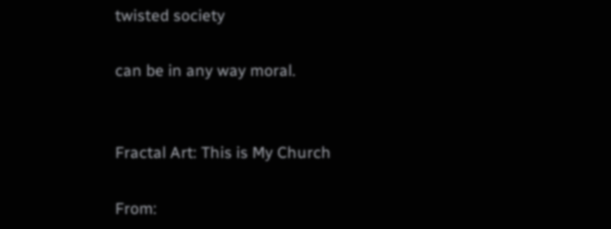twisted society

can be in any way moral.


Fractal Art: This is My Church

From: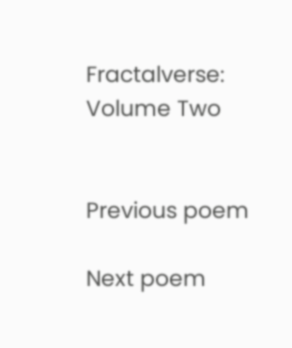Fractalverse: Volume Two


Previous poem

Next poem